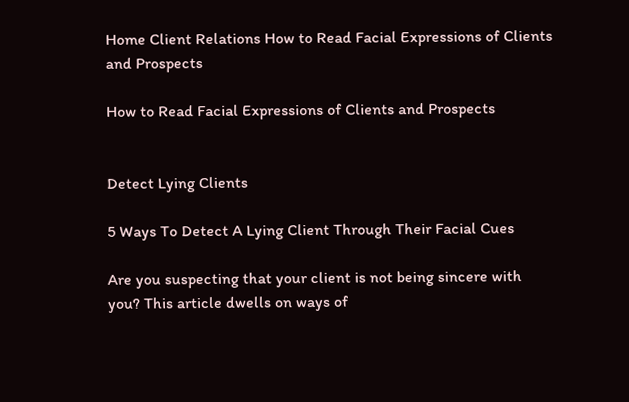Home Client Relations How to Read Facial Expressions of Clients and Prospects

How to Read Facial Expressions of Clients and Prospects


Detect Lying Clients

5 Ways To Detect A Lying Client Through Their Facial Cues

Are you suspecting that your client is not being sincere with you? This article dwells on ways of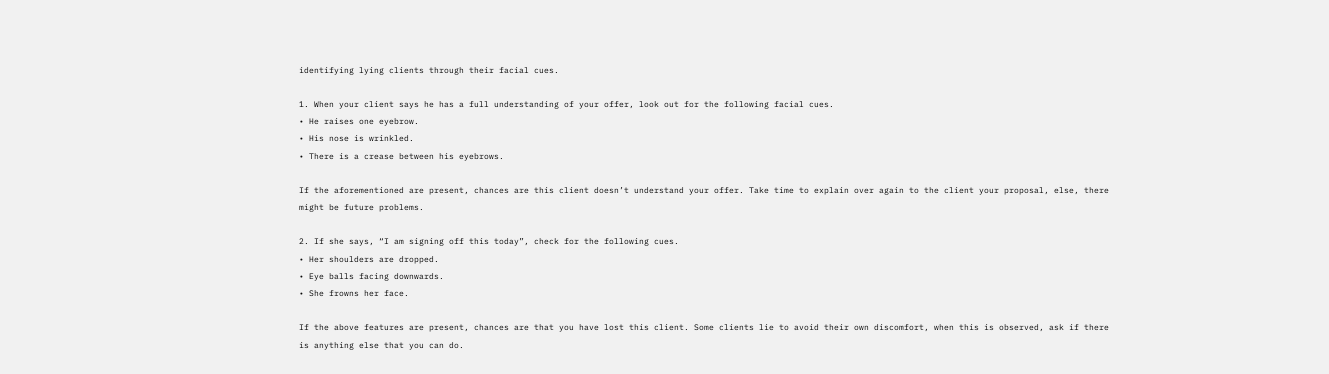identifying lying clients through their facial cues.

1. When your client says he has a full understanding of your offer, look out for the following facial cues.
• He raises one eyebrow.
• His nose is wrinkled.
• There is a crease between his eyebrows.

If the aforementioned are present, chances are this client doesn’t understand your offer. Take time to explain over again to the client your proposal, else, there might be future problems.

2. If she says, “I am signing off this today”, check for the following cues.
• Her shoulders are dropped.
• Eye balls facing downwards.
• She frowns her face.

If the above features are present, chances are that you have lost this client. Some clients lie to avoid their own discomfort, when this is observed, ask if there is anything else that you can do.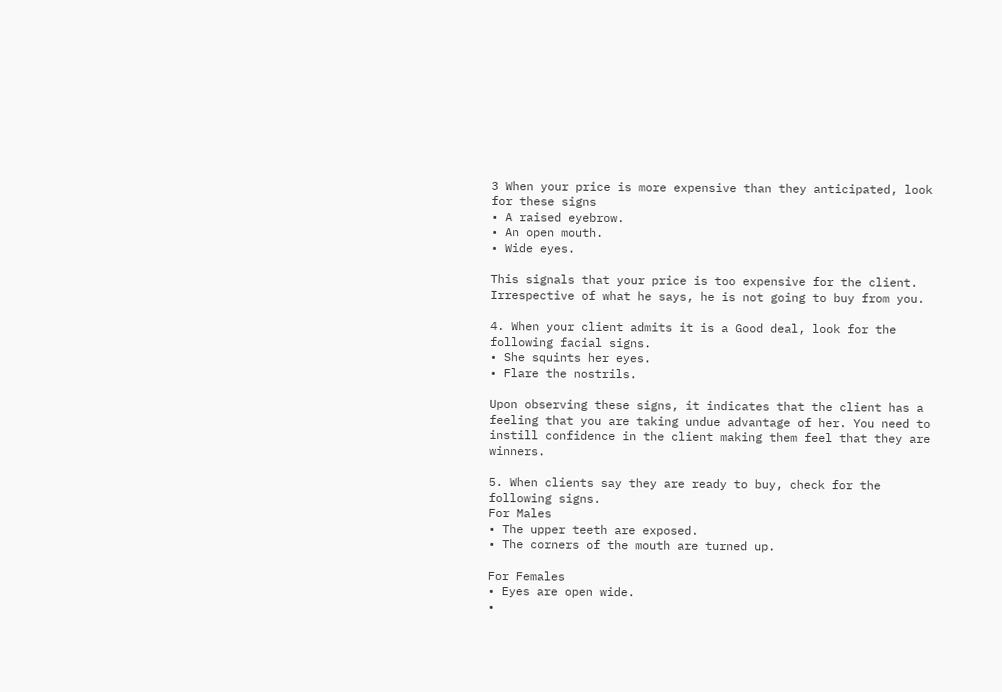3 When your price is more expensive than they anticipated, look for these signs
• A raised eyebrow.
• An open mouth.
• Wide eyes.

This signals that your price is too expensive for the client. Irrespective of what he says, he is not going to buy from you.

4. When your client admits it is a Good deal, look for the following facial signs.
• She squints her eyes.
• Flare the nostrils.

Upon observing these signs, it indicates that the client has a feeling that you are taking undue advantage of her. You need to instill confidence in the client making them feel that they are winners.

5. When clients say they are ready to buy, check for the following signs.
For Males
• The upper teeth are exposed.
• The corners of the mouth are turned up.

For Females
• Eyes are open wide.
•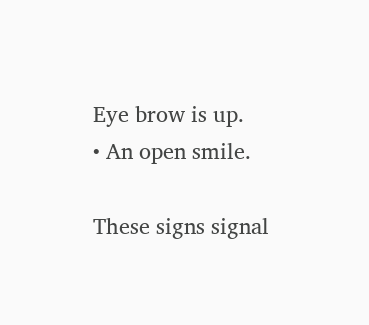Eye brow is up.
• An open smile.

These signs signal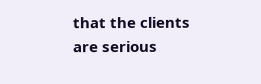that the clients are serious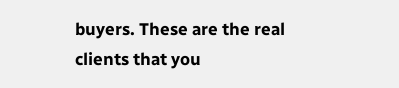buyers. These are the real clients that you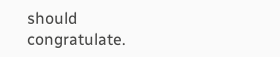should congratulate.